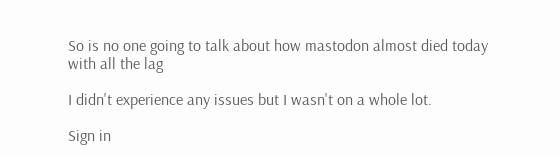So is no one going to talk about how mastodon almost died today with all the lag

I didn't experience any issues but I wasn't on a whole lot.

Sign in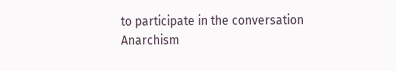to participate in the conversation
Anarchism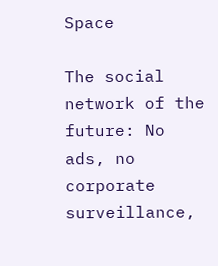Space

The social network of the future: No ads, no corporate surveillance,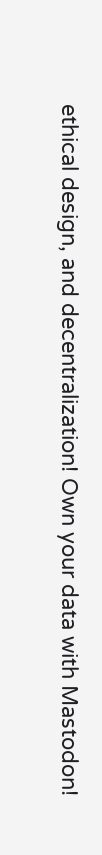ethical design, and decentralization! Own your data with Mastodon!